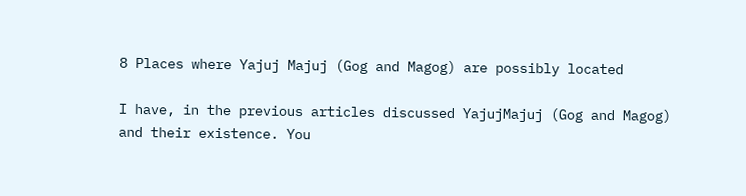8 Places where Yajuj Majuj (Gog and Magog) are possibly located

I have, in the previous articles discussed YajujMajuj (Gog and Magog) and their existence. You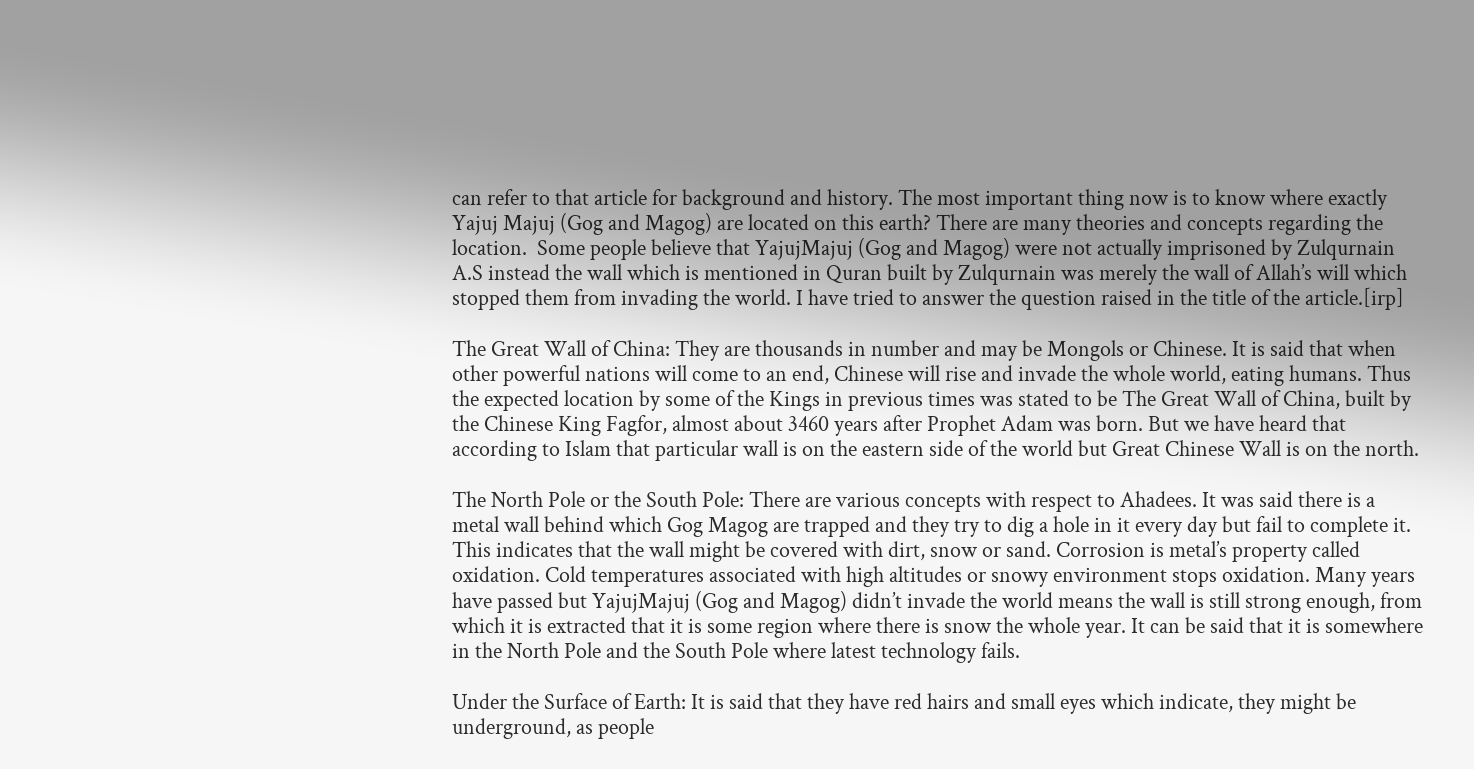can refer to that article for background and history. The most important thing now is to know where exactly Yajuj Majuj (Gog and Magog) are located on this earth? There are many theories and concepts regarding the location.  Some people believe that YajujMajuj (Gog and Magog) were not actually imprisoned by Zulqurnain A.S instead the wall which is mentioned in Quran built by Zulqurnain was merely the wall of Allah’s will which stopped them from invading the world. I have tried to answer the question raised in the title of the article.[irp]

The Great Wall of China: They are thousands in number and may be Mongols or Chinese. It is said that when other powerful nations will come to an end, Chinese will rise and invade the whole world, eating humans. Thus the expected location by some of the Kings in previous times was stated to be The Great Wall of China, built by the Chinese King Fagfor, almost about 3460 years after Prophet Adam was born. But we have heard that according to Islam that particular wall is on the eastern side of the world but Great Chinese Wall is on the north.

The North Pole or the South Pole: There are various concepts with respect to Ahadees. It was said there is a metal wall behind which Gog Magog are trapped and they try to dig a hole in it every day but fail to complete it. This indicates that the wall might be covered with dirt, snow or sand. Corrosion is metal’s property called oxidation. Cold temperatures associated with high altitudes or snowy environment stops oxidation. Many years have passed but YajujMajuj (Gog and Magog) didn’t invade the world means the wall is still strong enough, from which it is extracted that it is some region where there is snow the whole year. It can be said that it is somewhere in the North Pole and the South Pole where latest technology fails.

Under the Surface of Earth: It is said that they have red hairs and small eyes which indicate, they might be underground, as people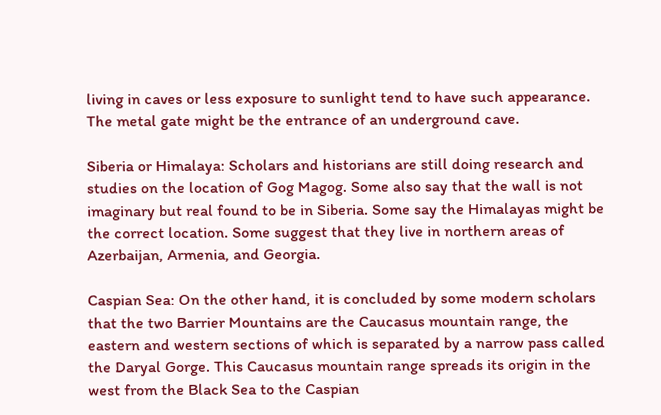living in caves or less exposure to sunlight tend to have such appearance. The metal gate might be the entrance of an underground cave.

Siberia or Himalaya: Scholars and historians are still doing research and studies on the location of Gog Magog. Some also say that the wall is not imaginary but real found to be in Siberia. Some say the Himalayas might be the correct location. Some suggest that they live in northern areas of Azerbaijan, Armenia, and Georgia.

Caspian Sea: On the other hand, it is concluded by some modern scholars that the two Barrier Mountains are the Caucasus mountain range, the eastern and western sections of which is separated by a narrow pass called the Daryal Gorge. This Caucasus mountain range spreads its origin in the west from the Black Sea to the Caspian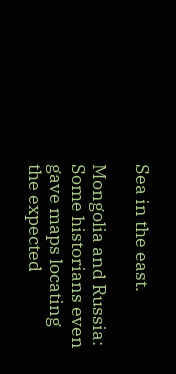Sea in the east.

Mongolia and Russia: Some historians even gave maps locating the expected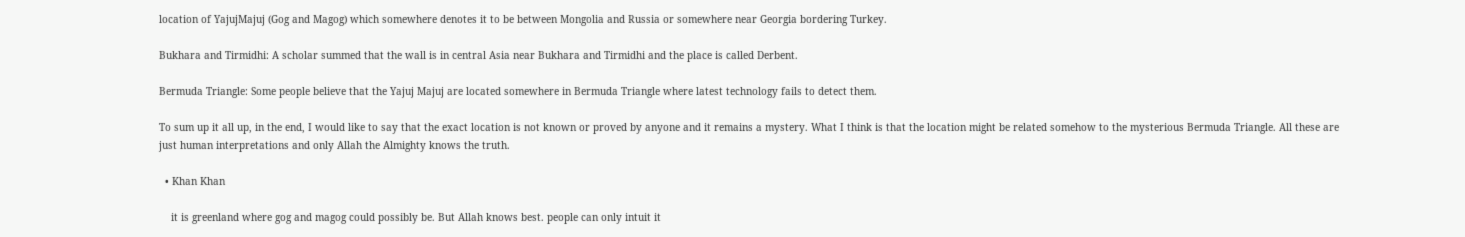location of YajujMajuj (Gog and Magog) which somewhere denotes it to be between Mongolia and Russia or somewhere near Georgia bordering Turkey.

Bukhara and Tirmidhi: A scholar summed that the wall is in central Asia near Bukhara and Tirmidhi and the place is called Derbent.

Bermuda Triangle: Some people believe that the Yajuj Majuj are located somewhere in Bermuda Triangle where latest technology fails to detect them.

To sum up it all up, in the end, I would like to say that the exact location is not known or proved by anyone and it remains a mystery. What I think is that the location might be related somehow to the mysterious Bermuda Triangle. All these are just human interpretations and only Allah the Almighty knows the truth.

  • Khan Khan

    it is greenland where gog and magog could possibly be. But Allah knows best. people can only intuit it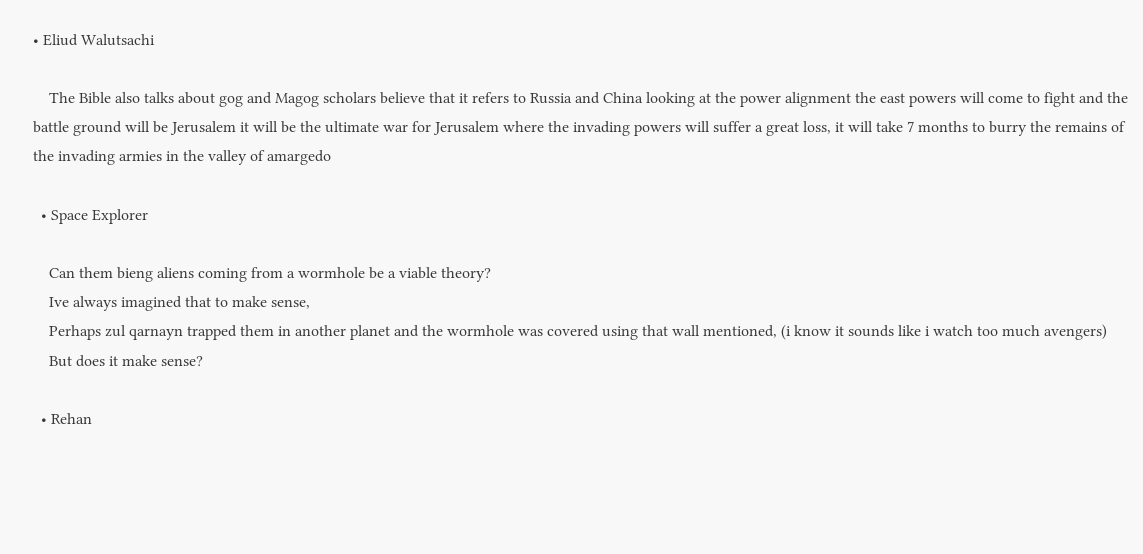• Eliud Walutsachi

    The Bible also talks about gog and Magog scholars believe that it refers to Russia and China looking at the power alignment the east powers will come to fight and the battle ground will be Jerusalem it will be the ultimate war for Jerusalem where the invading powers will suffer a great loss, it will take 7 months to burry the remains of the invading armies in the valley of amargedo

  • Space Explorer

    Can them bieng aliens coming from a wormhole be a viable theory?
    Ive always imagined that to make sense,
    Perhaps zul qarnayn trapped them in another planet and the wormhole was covered using that wall mentioned, (i know it sounds like i watch too much avengers)
    But does it make sense?

  • Rehan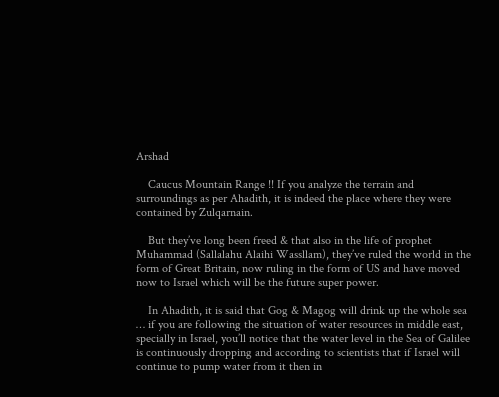Arshad

    Caucus Mountain Range !! If you analyze the terrain and surroundings as per Ahadith, it is indeed the place where they were contained by Zulqarnain.

    But they’ve long been freed & that also in the life of prophet Muhammad (Sallalahu Alaihi Wassllam), they’ve ruled the world in the form of Great Britain, now ruling in the form of US and have moved now to Israel which will be the future super power.

    In Ahadith, it is said that Gog & Magog will drink up the whole sea … if you are following the situation of water resources in middle east, specially in Israel, you’ll notice that the water level in the Sea of Galilee is continuously dropping and according to scientists that if Israel will continue to pump water from it then in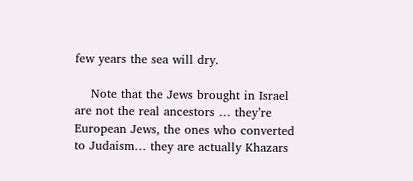few years the sea will dry.

    Note that the Jews brought in Israel are not the real ancestors … they’re European Jews, the ones who converted to Judaism… they are actually Khazars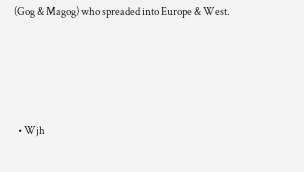(Gog & Magog) who spreaded into Europe & West.




  • Wjh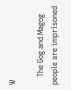W

    The Gog and Magog people are imprisoned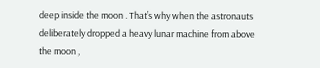deep inside the moon . That’s why when the astronauts deliberately dropped a heavy lunar machine from above the moon ,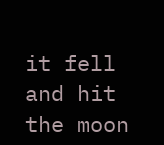it fell and hit the moon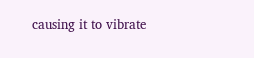causing it to vibrate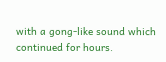with a gong-like sound which continued for hours.